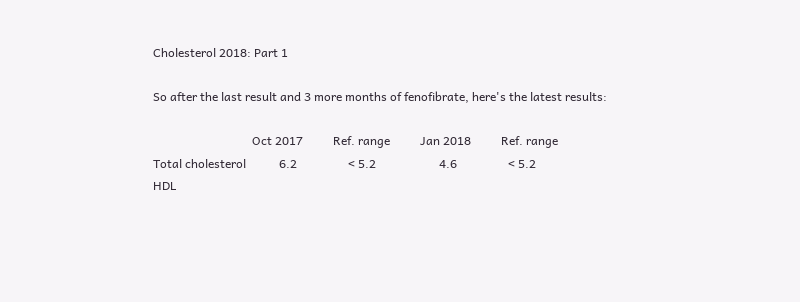Cholesterol 2018: Part 1

So after the last result and 3 more months of fenofibrate, here's the latest results:

                                 Oct 2017          Ref. range          Jan 2018          Ref. range
Total cholesterol           6.2                 < 5.2                     4.6                 < 5.2
HDL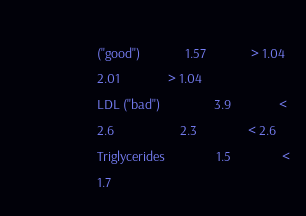("good")               1.57               > 1.04                   2.01                > 1.04
LDL ("bad")                  3.9                < 2.6                      2.3                 < 2.6
Triglycerides                 1.5                 < 1.7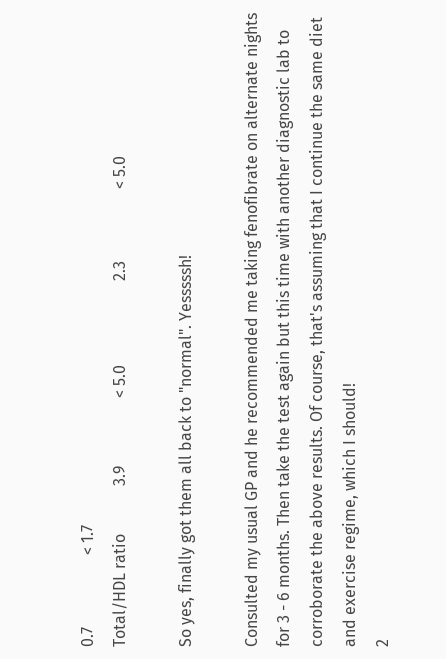0.7                  < 1.7
Total/HDL ratio            3.9                 < 5.0                     2.3                  < 5.0

So yes, finally got them all back to "normal". Yesssssh!

Consulted my usual GP and he recommended me taking fenofibrate on alternate nights for 3 - 6 months. Then take the test again but this time with another diagnostic lab to corroborate the above results. Of course, that's assuming that I continue the same diet and exercise regime, which I should!
2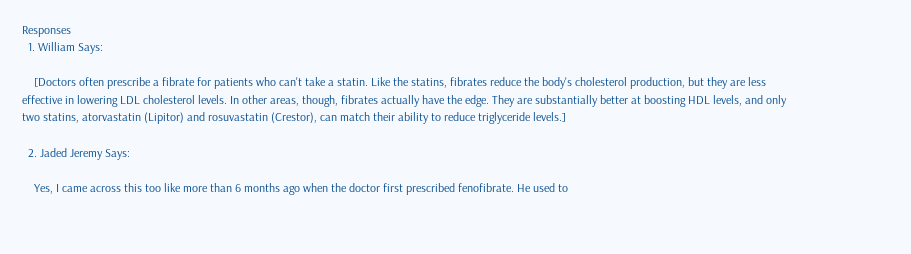Responses
  1. William Says:

    [Doctors often prescribe a fibrate for patients who can't take a statin. Like the statins, fibrates reduce the body's cholesterol production, but they are less effective in lowering LDL cholesterol levels. In other areas, though, fibrates actually have the edge. They are substantially better at boosting HDL levels, and only two statins, atorvastatin (Lipitor) and rosuvastatin (Crestor), can match their ability to reduce triglyceride levels.]

  2. Jaded Jeremy Says:

    Yes, I came across this too like more than 6 months ago when the doctor first prescribed fenofibrate. He used to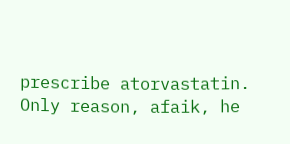prescribe atorvastatin. Only reason, afaik, he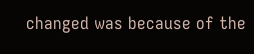changed was because of the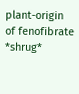plant-origin of fenofibrate *shrug*